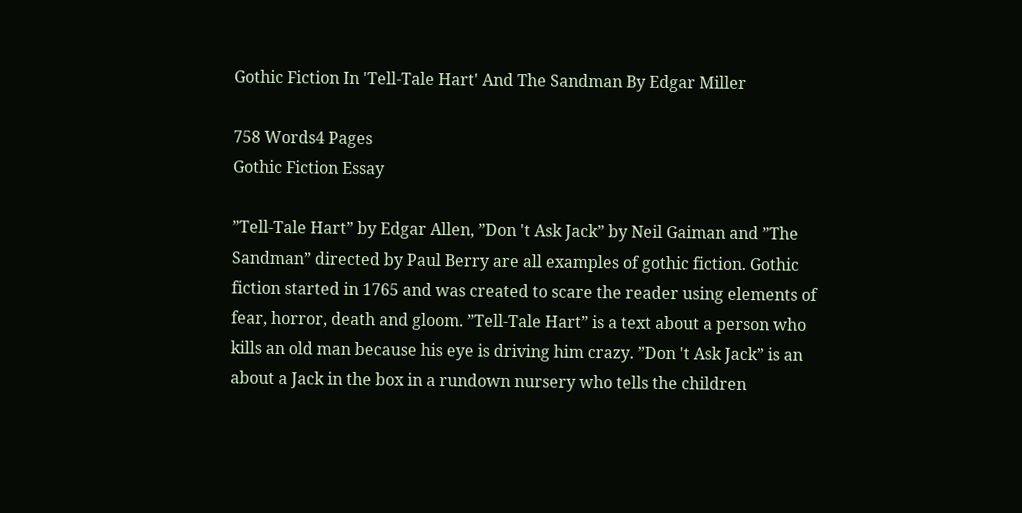Gothic Fiction In 'Tell-Tale Hart' And The Sandman By Edgar Miller

758 Words4 Pages
Gothic Fiction Essay

”Tell-Tale Hart” by Edgar Allen, ”Don 't Ask Jack” by Neil Gaiman and ”The Sandman” directed by Paul Berry are all examples of gothic fiction. Gothic fiction started in 1765 and was created to scare the reader using elements of fear, horror, death and gloom. ”Tell-Tale Hart” is a text about a person who kills an old man because his eye is driving him crazy. ”Don 't Ask Jack” is an about a Jack in the box in a rundown nursery who tells the children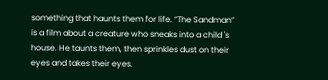something that haunts them for life. ”The Sandman” is a film about a creature who sneaks into a child 's house. He taunts them, then sprinkles dust on their eyes and takes their eyes.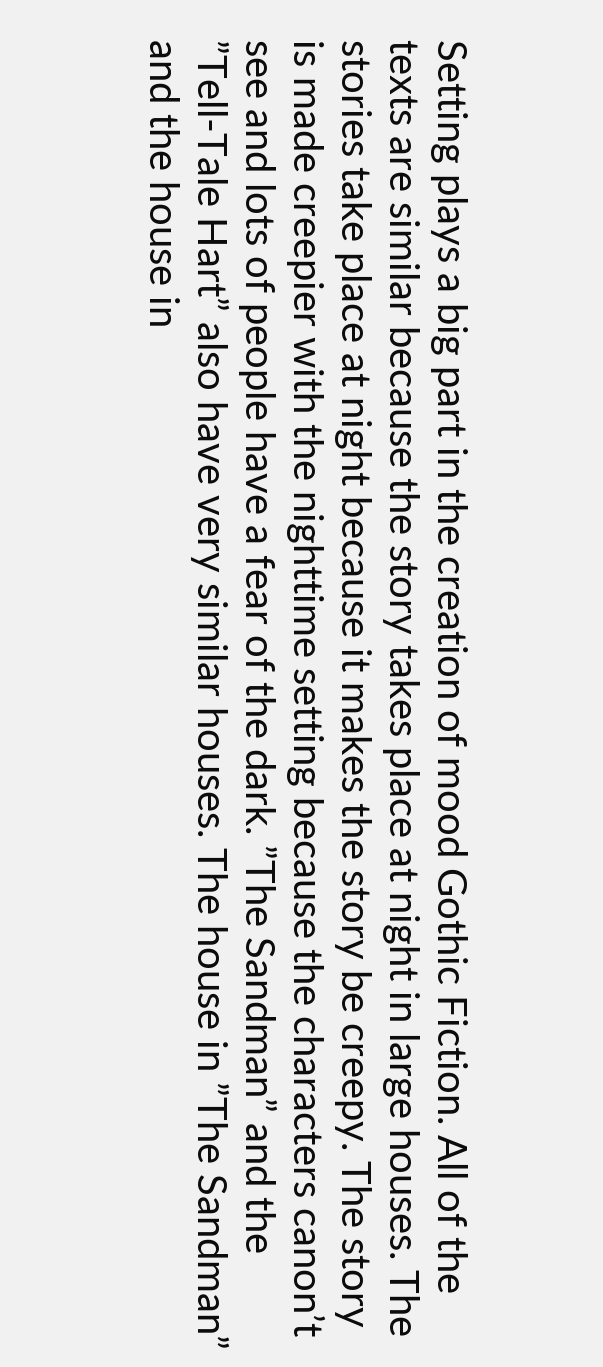Setting plays a big part in the creation of mood Gothic Fiction. All of the texts are similar because the story takes place at night in large houses. The stories take place at night because it makes the story be creepy. The story is made creepier with the nighttime setting because the characters canon’t see and lots of people have a fear of the dark. ”The Sandman” and the ”Tell-Tale Hart” also have very similar houses. The house in ”The Sandman” and the house in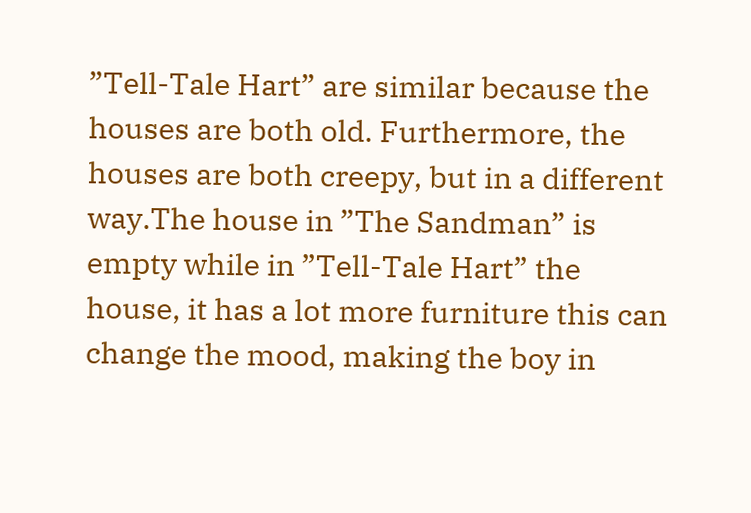”Tell-Tale Hart” are similar because the houses are both old. Furthermore, the houses are both creepy, but in a different way.The house in ”The Sandman” is empty while in ”Tell-Tale Hart” the house, it has a lot more furniture this can change the mood, making the boy in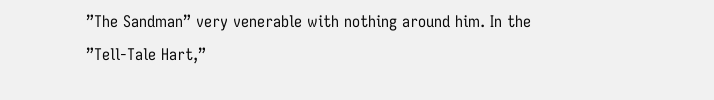”The Sandman” very venerable with nothing around him. In the ”Tell-Tale Hart,”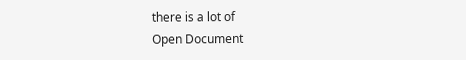there is a lot of
Open Document